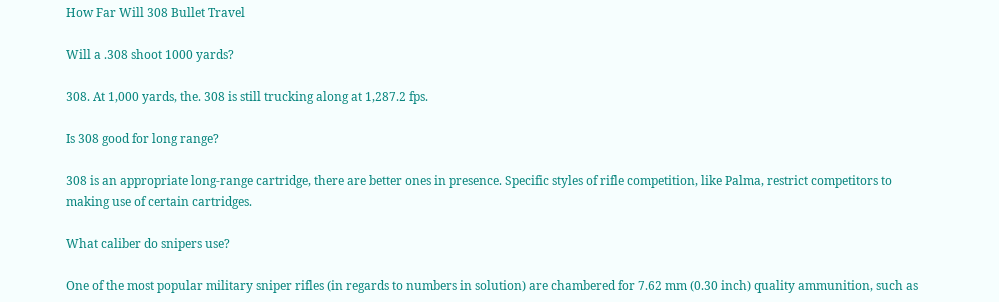How Far Will 308 Bullet Travel

Will a .308 shoot 1000 yards?

308. At 1,000 yards, the. 308 is still trucking along at 1,287.2 fps.

Is 308 good for long range?

308 is an appropriate long-range cartridge, there are better ones in presence. Specific styles of rifle competition, like Palma, restrict competitors to making use of certain cartridges.

What caliber do snipers use?

One of the most popular military sniper rifles (in regards to numbers in solution) are chambered for 7.62 mm (0.30 inch) quality ammunition, such as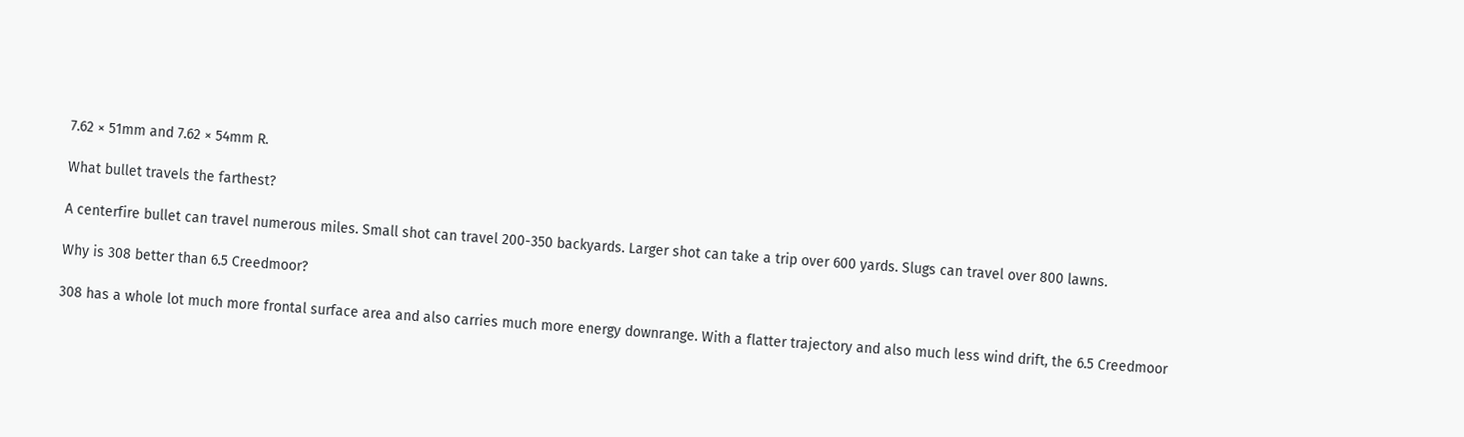7.62 × 51mm and 7.62 × 54mm R.

What bullet travels the farthest?

A centerfire bullet can travel numerous miles. Small shot can travel 200-350 backyards. Larger shot can take a trip over 600 yards. Slugs can travel over 800 lawns.

Why is 308 better than 6.5 Creedmoor?

308 has a whole lot much more frontal surface area and also carries much more energy downrange. With a flatter trajectory and also much less wind drift, the 6.5 Creedmoor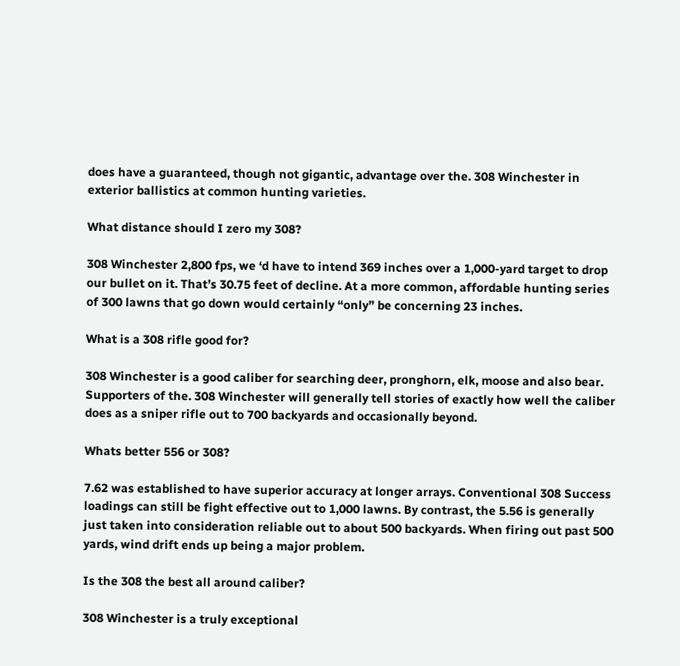does have a guaranteed, though not gigantic, advantage over the. 308 Winchester in exterior ballistics at common hunting varieties.

What distance should I zero my 308?

308 Winchester 2,800 fps, we ‘d have to intend 369 inches over a 1,000-yard target to drop our bullet on it. That’s 30.75 feet of decline. At a more common, affordable hunting series of 300 lawns that go down would certainly “only” be concerning 23 inches.

What is a 308 rifle good for?

308 Winchester is a good caliber for searching deer, pronghorn, elk, moose and also bear. Supporters of the. 308 Winchester will generally tell stories of exactly how well the caliber does as a sniper rifle out to 700 backyards and occasionally beyond.

Whats better 556 or 308?

7.62 was established to have superior accuracy at longer arrays. Conventional 308 Success loadings can still be fight effective out to 1,000 lawns. By contrast, the 5.56 is generally just taken into consideration reliable out to about 500 backyards. When firing out past 500 yards, wind drift ends up being a major problem.

Is the 308 the best all around caliber?

308 Winchester is a truly exceptional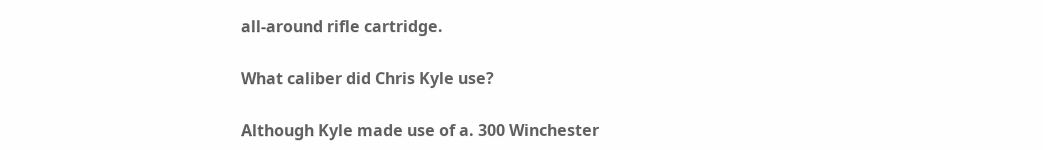all-around rifle cartridge.

What caliber did Chris Kyle use?

Although Kyle made use of a. 300 Winchester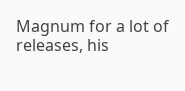Magnum for a lot of releases, his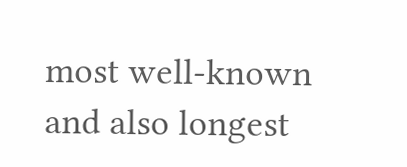most well-known and also longest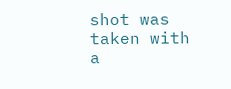shot was taken with a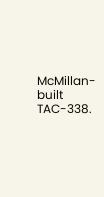McMillan-built TAC-338.